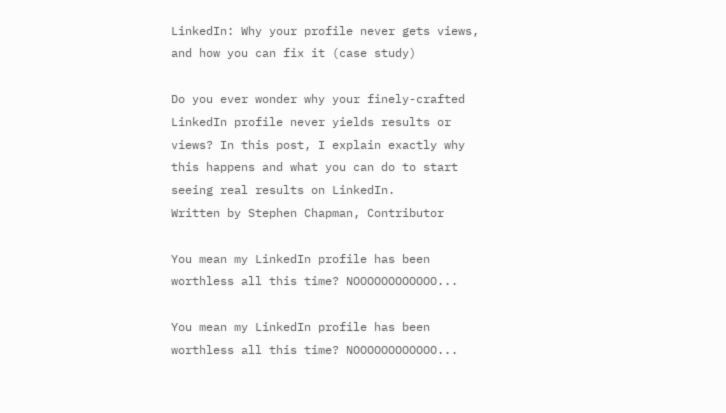LinkedIn: Why your profile never gets views, and how you can fix it (case study)

Do you ever wonder why your finely-crafted LinkedIn profile never yields results or views? In this post, I explain exactly why this happens and what you can do to start seeing real results on LinkedIn.
Written by Stephen Chapman, Contributor

You mean my LinkedIn profile has been worthless all this time? NOOOOOOOOOOOO...

You mean my LinkedIn profile has been worthless all this time? NOOOOOOOOOOOO...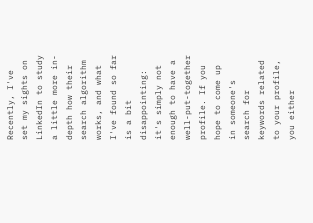Recently, I've set my sights on LinkedIn to study a little more in-depth how their search algorithm works, and what I've found so far is a bit disappointing: it's simply not enough to have a well-put-together profile. If you hope to come up in someone's search for keywords related to your profile, you either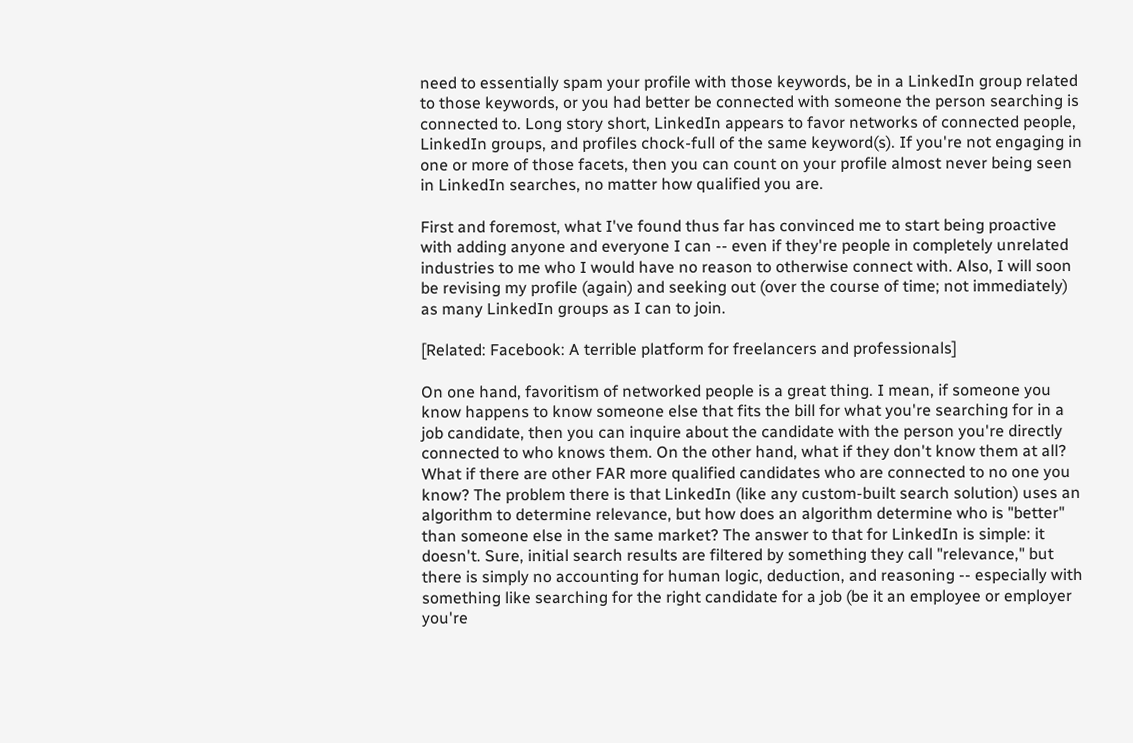need to essentially spam your profile with those keywords, be in a LinkedIn group related to those keywords, or you had better be connected with someone the person searching is connected to. Long story short, LinkedIn appears to favor networks of connected people, LinkedIn groups, and profiles chock-full of the same keyword(s). If you're not engaging in one or more of those facets, then you can count on your profile almost never being seen in LinkedIn searches, no matter how qualified you are.

First and foremost, what I've found thus far has convinced me to start being proactive with adding anyone and everyone I can -- even if they're people in completely unrelated industries to me who I would have no reason to otherwise connect with. Also, I will soon be revising my profile (again) and seeking out (over the course of time; not immediately) as many LinkedIn groups as I can to join.

[Related: Facebook: A terrible platform for freelancers and professionals]

On one hand, favoritism of networked people is a great thing. I mean, if someone you know happens to know someone else that fits the bill for what you're searching for in a job candidate, then you can inquire about the candidate with the person you're directly connected to who knows them. On the other hand, what if they don't know them at all? What if there are other FAR more qualified candidates who are connected to no one you know? The problem there is that LinkedIn (like any custom-built search solution) uses an algorithm to determine relevance, but how does an algorithm determine who is "better" than someone else in the same market? The answer to that for LinkedIn is simple: it doesn't. Sure, initial search results are filtered by something they call "relevance," but there is simply no accounting for human logic, deduction, and reasoning -- especially with something like searching for the right candidate for a job (be it an employee or employer you're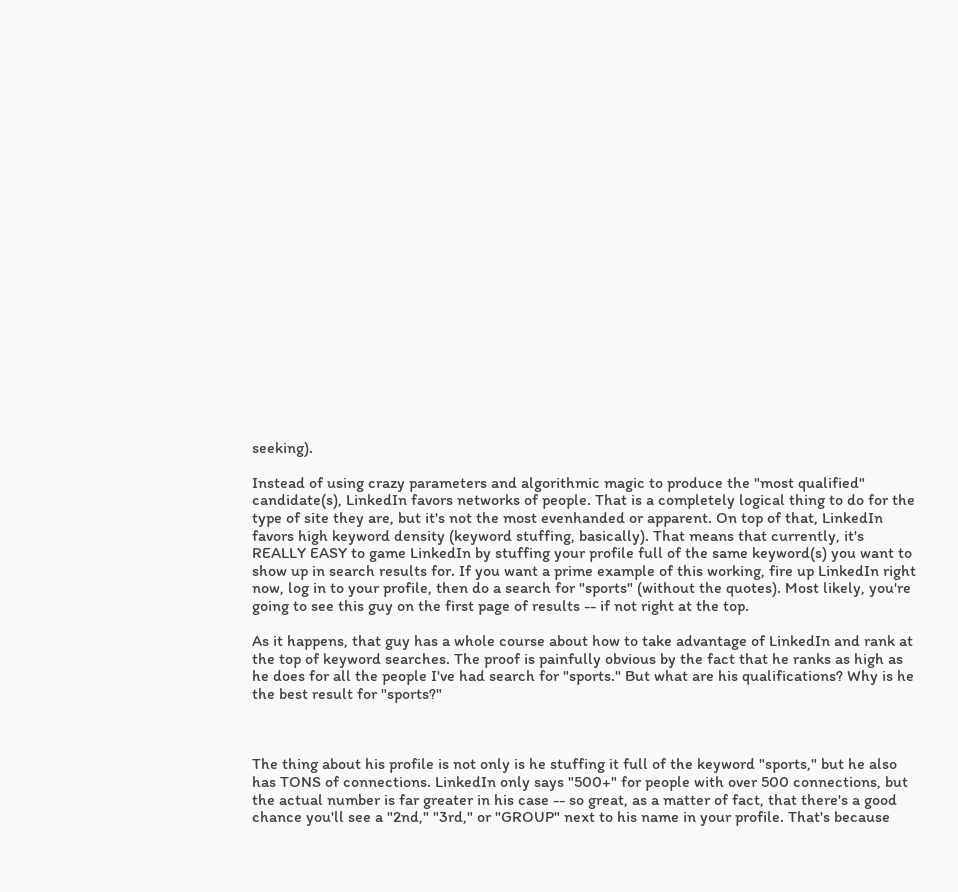seeking).

Instead of using crazy parameters and algorithmic magic to produce the "most qualified" candidate(s), LinkedIn favors networks of people. That is a completely logical thing to do for the type of site they are, but it's not the most evenhanded or apparent. On top of that, LinkedIn favors high keyword density (keyword stuffing, basically). That means that currently, it's REALLY EASY to game LinkedIn by stuffing your profile full of the same keyword(s) you want to show up in search results for. If you want a prime example of this working, fire up LinkedIn right now, log in to your profile, then do a search for "sports" (without the quotes). Most likely, you're going to see this guy on the first page of results -- if not right at the top.

As it happens, that guy has a whole course about how to take advantage of LinkedIn and rank at the top of keyword searches. The proof is painfully obvious by the fact that he ranks as high as he does for all the people I've had search for "sports." But what are his qualifications? Why is he the best result for "sports?"



The thing about his profile is not only is he stuffing it full of the keyword "sports," but he also has TONS of connections. LinkedIn only says "500+" for people with over 500 connections, but the actual number is far greater in his case -- so great, as a matter of fact, that there's a good chance you'll see a "2nd," "3rd," or "GROUP" next to his name in your profile. That's because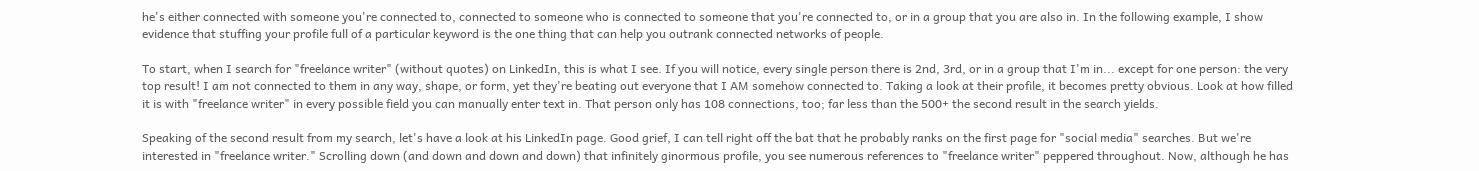he's either connected with someone you're connected to, connected to someone who is connected to someone that you're connected to, or in a group that you are also in. In the following example, I show evidence that stuffing your profile full of a particular keyword is the one thing that can help you outrank connected networks of people.

To start, when I search for "freelance writer" (without quotes) on LinkedIn, this is what I see. If you will notice, every single person there is 2nd, 3rd, or in a group that I'm in... except for one person: the very top result! I am not connected to them in any way, shape, or form, yet they're beating out everyone that I AM somehow connected to. Taking a look at their profile, it becomes pretty obvious. Look at how filled it is with "freelance writer" in every possible field you can manually enter text in. That person only has 108 connections, too; far less than the 500+ the second result in the search yields.

Speaking of the second result from my search, let's have a look at his LinkedIn page. Good grief, I can tell right off the bat that he probably ranks on the first page for "social media" searches. But we're interested in "freelance writer." Scrolling down (and down and down and down) that infinitely ginormous profile, you see numerous references to "freelance writer" peppered throughout. Now, although he has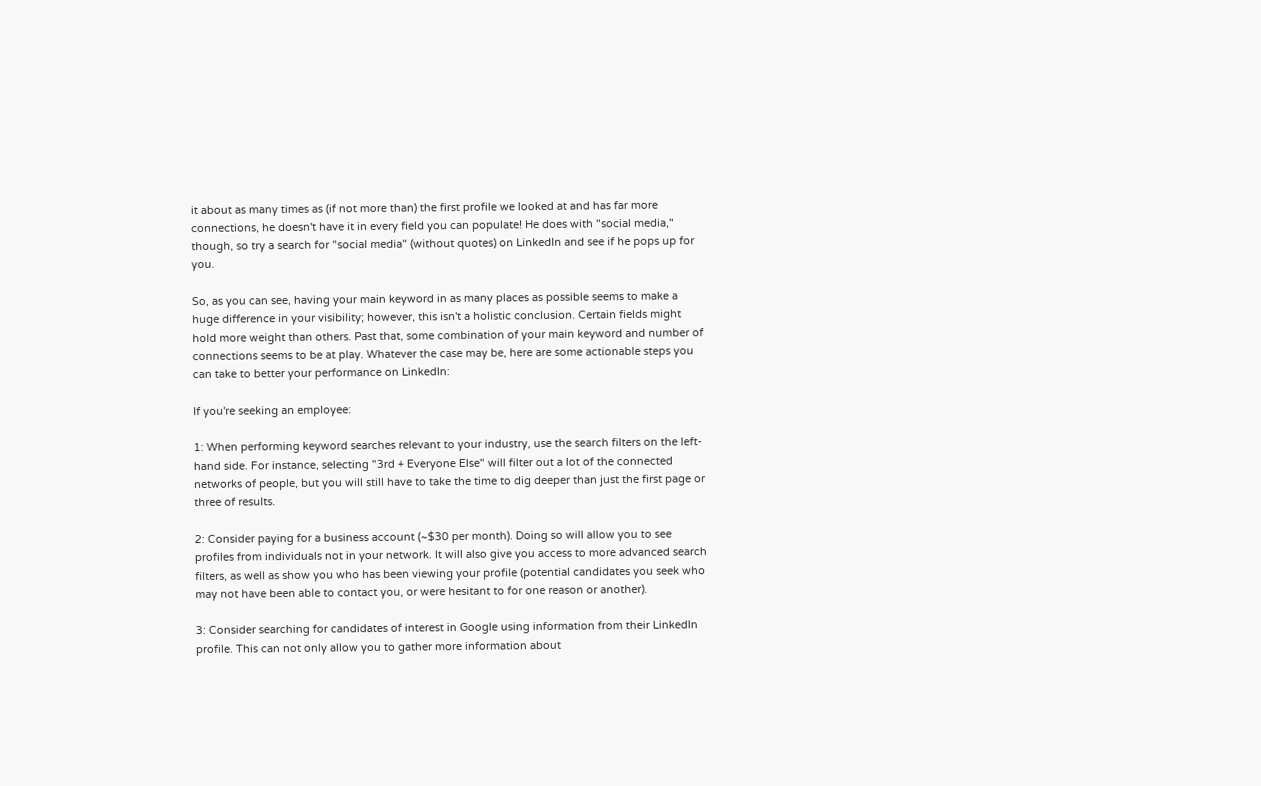it about as many times as (if not more than) the first profile we looked at and has far more connections, he doesn't have it in every field you can populate! He does with "social media," though, so try a search for "social media" (without quotes) on LinkedIn and see if he pops up for you.

So, as you can see, having your main keyword in as many places as possible seems to make a huge difference in your visibility; however, this isn't a holistic conclusion. Certain fields might hold more weight than others. Past that, some combination of your main keyword and number of connections seems to be at play. Whatever the case may be, here are some actionable steps you can take to better your performance on LinkedIn:

If you're seeking an employee:

1: When performing keyword searches relevant to your industry, use the search filters on the left-hand side. For instance, selecting "3rd + Everyone Else" will filter out a lot of the connected networks of people, but you will still have to take the time to dig deeper than just the first page or three of results.

2: Consider paying for a business account (~$30 per month). Doing so will allow you to see profiles from individuals not in your network. It will also give you access to more advanced search filters, as well as show you who has been viewing your profile (potential candidates you seek who may not have been able to contact you, or were hesitant to for one reason or another).

3: Consider searching for candidates of interest in Google using information from their LinkedIn profile. This can not only allow you to gather more information about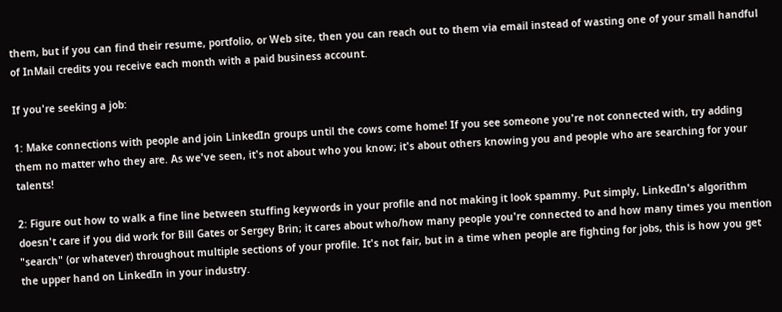them, but if you can find their resume, portfolio, or Web site, then you can reach out to them via email instead of wasting one of your small handful of InMail credits you receive each month with a paid business account.

If you're seeking a job:

1: Make connections with people and join LinkedIn groups until the cows come home! If you see someone you're not connected with, try adding them no matter who they are. As we've seen, it's not about who you know; it's about others knowing you and people who are searching for your talents!

2: Figure out how to walk a fine line between stuffing keywords in your profile and not making it look spammy. Put simply, LinkedIn's algorithm doesn't care if you did work for Bill Gates or Sergey Brin; it cares about who/how many people you're connected to and how many times you mention "search" (or whatever) throughout multiple sections of your profile. It's not fair, but in a time when people are fighting for jobs, this is how you get the upper hand on LinkedIn in your industry.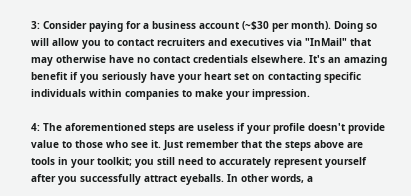3: Consider paying for a business account (~$30 per month). Doing so will allow you to contact recruiters and executives via "InMail" that may otherwise have no contact credentials elsewhere. It's an amazing benefit if you seriously have your heart set on contacting specific individuals within companies to make your impression.

4: The aforementioned steps are useless if your profile doesn't provide value to those who see it. Just remember that the steps above are tools in your toolkit; you still need to accurately represent yourself after you successfully attract eyeballs. In other words, a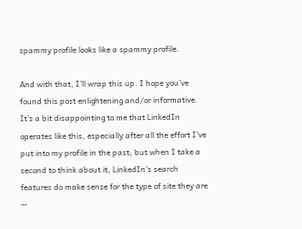spammy profile looks like a spammy profile.

And with that, I'll wrap this up. I hope you've found this post enlightening and/or informative. It's a bit disappointing to me that LinkedIn operates like this, especially after all the effort I've put into my profile in the past; but when I take a second to think about it, LinkedIn's search features do make sense for the type of site they are --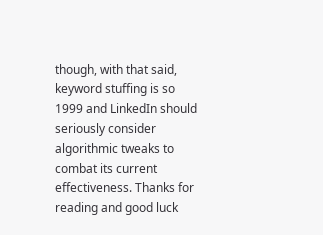though, with that said, keyword stuffing is so 1999 and LinkedIn should seriously consider algorithmic tweaks to combat its current effectiveness. Thanks for reading and good luck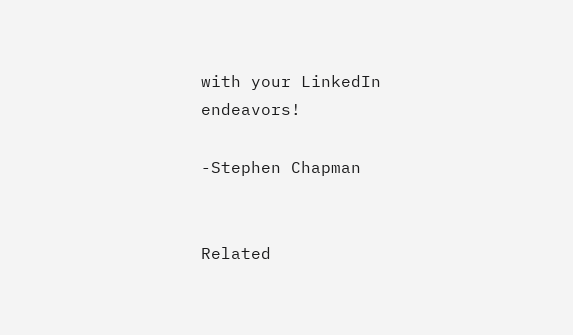with your LinkedIn endeavors!

-Stephen Chapman


Related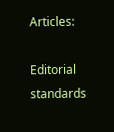Articles:

Editorial standards